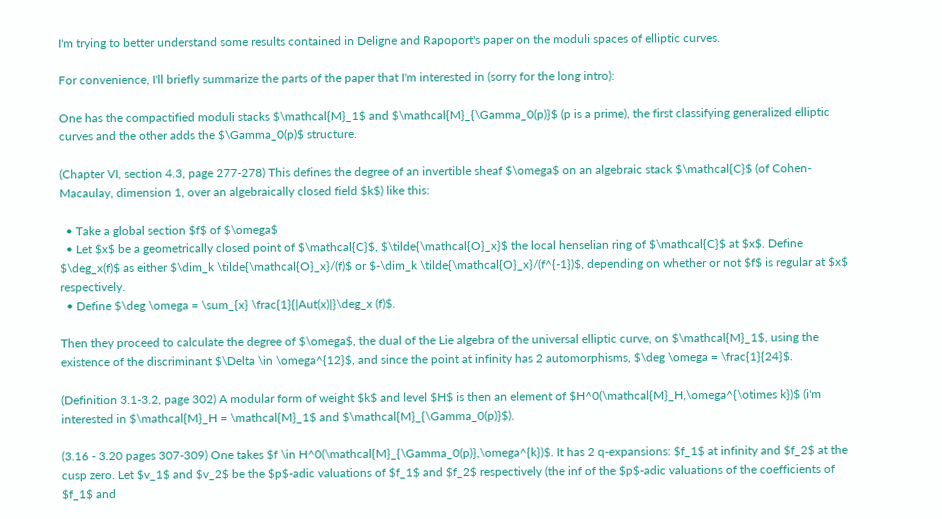I'm trying to better understand some results contained in Deligne and Rapoport's paper on the moduli spaces of elliptic curves.

For convenience, I'll briefly summarize the parts of the paper that I'm interested in (sorry for the long intro):

One has the compactified moduli stacks $\mathcal{M}_1$ and $\mathcal{M}_{\Gamma_0(p)}$ (p is a prime), the first classifying generalized elliptic curves and the other adds the $\Gamma_0(p)$ structure.

(Chapter VI, section 4.3, page 277-278) This defines the degree of an invertible sheaf $\omega$ on an algebraic stack $\mathcal{C}$ (of Cohen-Macaulay, dimension 1, over an algebraically closed field $k$) like this:

  • Take a global section $f$ of $\omega$
  • Let $x$ be a geometrically closed point of $\mathcal{C}$, $\tilde{\mathcal{O}_x}$ the local henselian ring of $\mathcal{C}$ at $x$. Define $\deg_x(f)$ as either $\dim_k \tilde{\mathcal{O}_x}/(f)$ or $-\dim_k \tilde{\mathcal{O}_x}/(f^{-1})$, depending on whether or not $f$ is regular at $x$ respectively.
  • Define $\deg \omega = \sum_{x} \frac{1}{|Aut(x)|}\deg_x (f)$.

Then they proceed to calculate the degree of $\omega$, the dual of the Lie algebra of the universal elliptic curve, on $\mathcal{M}_1$, using the existence of the discriminant $\Delta \in \omega^{12}$, and since the point at infinity has 2 automorphisms, $\deg \omega = \frac{1}{24}$.

(Definition 3.1-3.2, page 302) A modular form of weight $k$ and level $H$ is then an element of $H^0(\mathcal{M}_H,\omega^{\otimes k})$ (i'm interested in $\mathcal{M}_H = \mathcal{M}_1$ and $\mathcal{M}_{\Gamma_0(p)}$).

(3.16 - 3.20 pages 307-309) One takes $f \in H^0(\mathcal{M}_{\Gamma_0(p)},\omega^{k})$. It has 2 q-expansions: $f_1$ at infinity and $f_2$ at the cusp zero. Let $v_1$ and $v_2$ be the $p$-adic valuations of $f_1$ and $f_2$ respectively (the inf of the $p$-adic valuations of the coefficients of $f_1$ and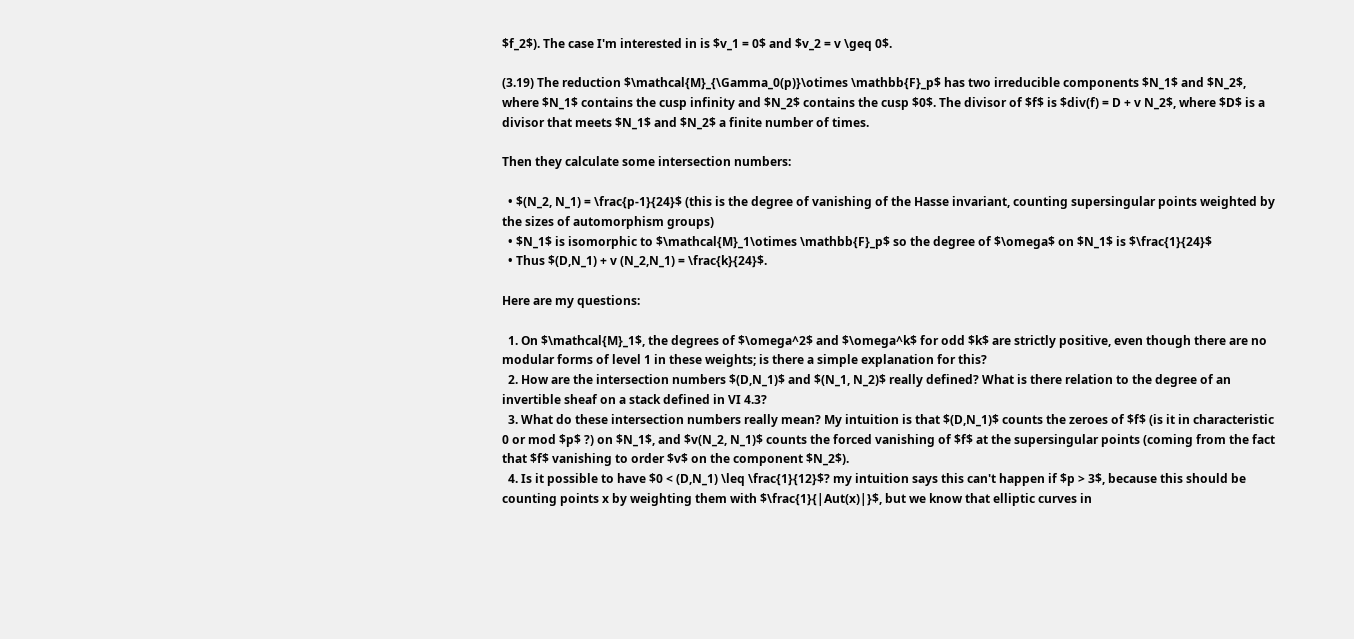$f_2$). The case I'm interested in is $v_1 = 0$ and $v_2 = v \geq 0$.

(3.19) The reduction $\mathcal{M}_{\Gamma_0(p)}\otimes \mathbb{F}_p$ has two irreducible components $N_1$ and $N_2$, where $N_1$ contains the cusp infinity and $N_2$ contains the cusp $0$. The divisor of $f$ is $div(f) = D + v N_2$, where $D$ is a divisor that meets $N_1$ and $N_2$ a finite number of times.

Then they calculate some intersection numbers:

  • $(N_2, N_1) = \frac{p-1}{24}$ (this is the degree of vanishing of the Hasse invariant, counting supersingular points weighted by the sizes of automorphism groups)
  • $N_1$ is isomorphic to $\mathcal{M}_1\otimes \mathbb{F}_p$ so the degree of $\omega$ on $N_1$ is $\frac{1}{24}$
  • Thus $(D,N_1) + v (N_2,N_1) = \frac{k}{24}$.

Here are my questions:

  1. On $\mathcal{M}_1$, the degrees of $\omega^2$ and $\omega^k$ for odd $k$ are strictly positive, even though there are no modular forms of level 1 in these weights; is there a simple explanation for this?
  2. How are the intersection numbers $(D,N_1)$ and $(N_1, N_2)$ really defined? What is there relation to the degree of an invertible sheaf on a stack defined in VI 4.3?
  3. What do these intersection numbers really mean? My intuition is that $(D,N_1)$ counts the zeroes of $f$ (is it in characteristic 0 or mod $p$ ?) on $N_1$, and $v(N_2, N_1)$ counts the forced vanishing of $f$ at the supersingular points (coming from the fact that $f$ vanishing to order $v$ on the component $N_2$).
  4. Is it possible to have $0 < (D,N_1) \leq \frac{1}{12}$? my intuition says this can't happen if $p > 3$, because this should be counting points x by weighting them with $\frac{1}{|Aut(x)|}$, but we know that elliptic curves in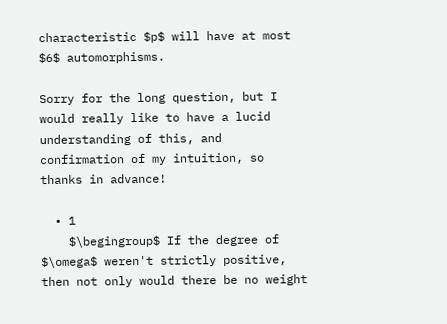characteristic $p$ will have at most $6$ automorphisms.

Sorry for the long question, but I would really like to have a lucid understanding of this, and confirmation of my intuition, so thanks in advance!

  • 1
    $\begingroup$ If the degree of $\omega$ weren't strictly positive, then not only would there be no weight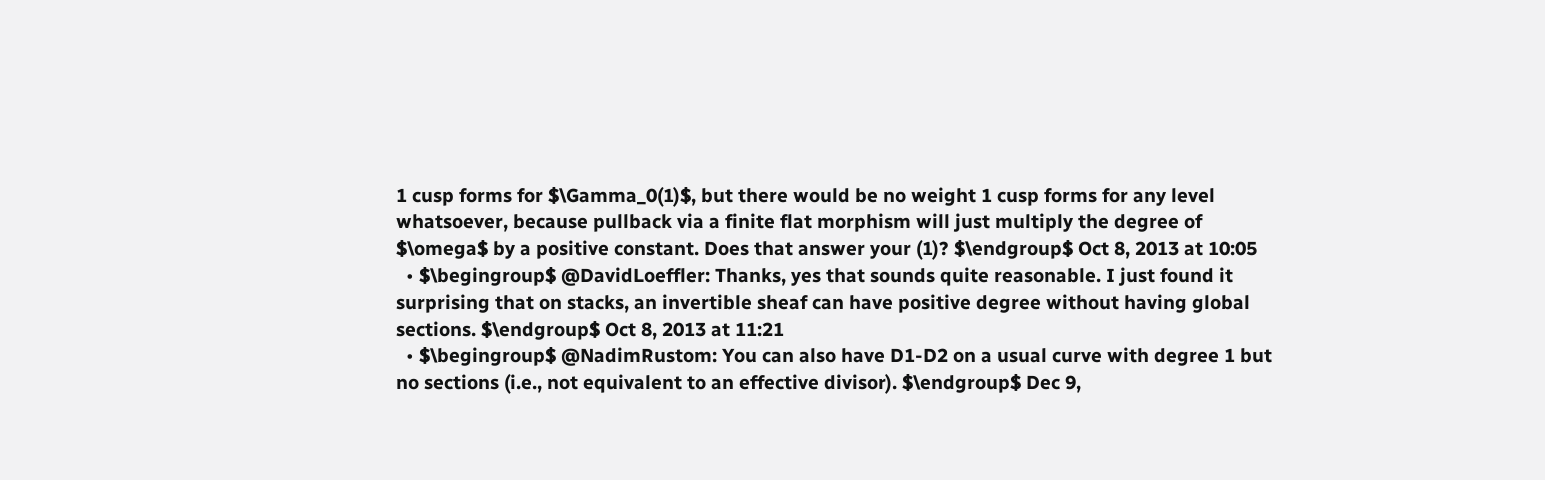1 cusp forms for $\Gamma_0(1)$, but there would be no weight 1 cusp forms for any level whatsoever, because pullback via a finite flat morphism will just multiply the degree of $\omega$ by a positive constant. Does that answer your (1)? $\endgroup$ Oct 8, 2013 at 10:05
  • $\begingroup$ @DavidLoeffler: Thanks, yes that sounds quite reasonable. I just found it surprising that on stacks, an invertible sheaf can have positive degree without having global sections. $\endgroup$ Oct 8, 2013 at 11:21
  • $\begingroup$ @NadimRustom: You can also have D1-D2 on a usual curve with degree 1 but no sections (i.e., not equivalent to an effective divisor). $\endgroup$ Dec 9,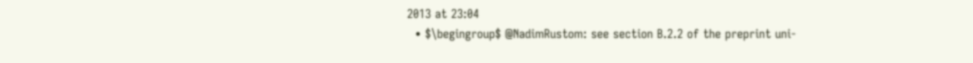2013 at 23:04
  • $\begingroup$ @NadimRustom: see section B.2.2 of the preprint uni-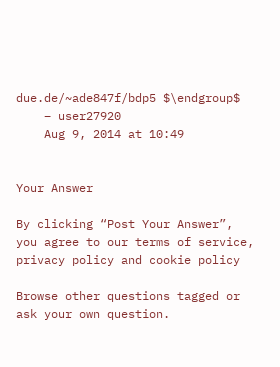due.de/~ade847f/bdp5 $\endgroup$
    – user27920
    Aug 9, 2014 at 10:49


Your Answer

By clicking “Post Your Answer”, you agree to our terms of service, privacy policy and cookie policy

Browse other questions tagged or ask your own question.